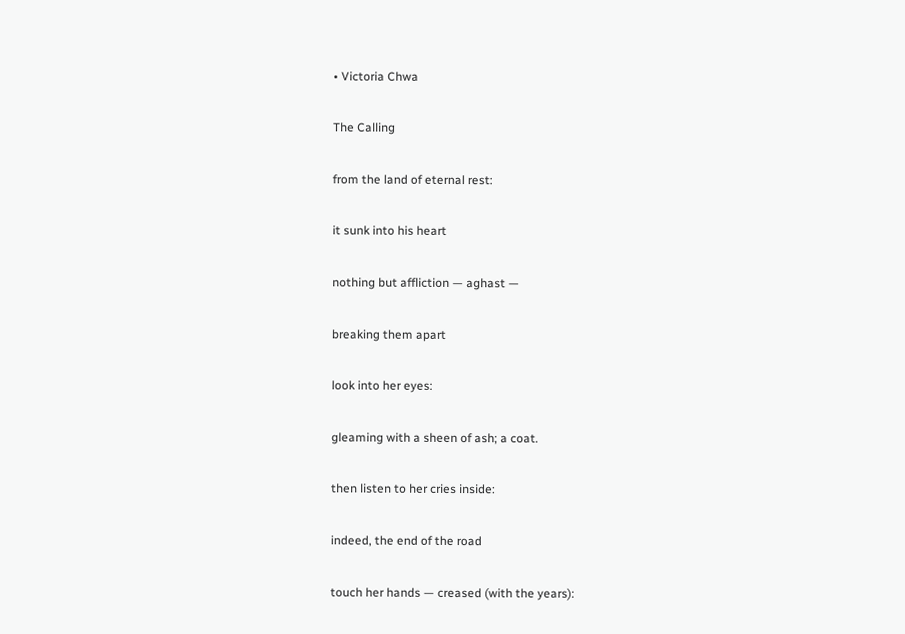• Victoria Chwa

The Calling

from the land of eternal rest:

it sunk into his heart

nothing but affliction — aghast —

breaking them apart

look into her eyes:

gleaming with a sheen of ash; a coat.

then listen to her cries inside:

indeed, the end of the road

touch her hands — creased (with the years):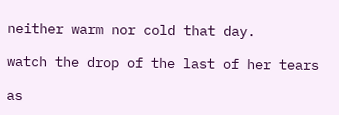neither warm nor cold that day.

watch the drop of the last of her tears

as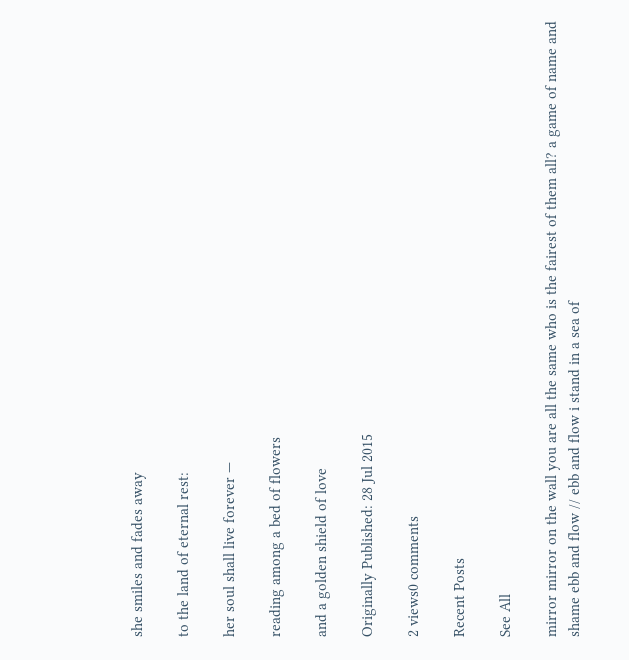she smiles and fades away

to the land of eternal rest:

her soul shall live forever —

reading among a bed of flowers

and a golden shield of love

Originally Published: 28 Jul 2015

2 views0 comments

Recent Posts

See All

mirror mirror on the wall you are all the same who is the fairest of them all? a game of name and shame ebb and flow // ebb and flow i stand in a sea of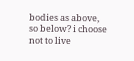bodies as above, so below? i choose not to live